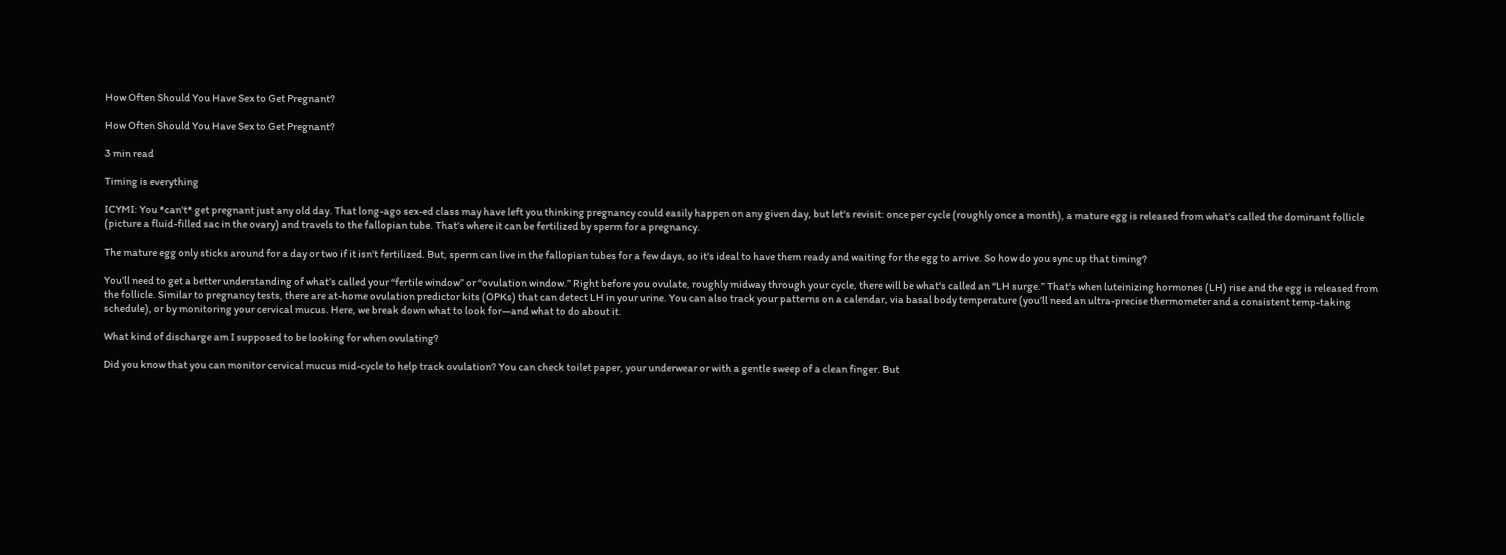How Often Should You Have Sex to Get Pregnant?

How Often Should You Have Sex to Get Pregnant?

3 min read

Timing is everything

ICYMI: You *can't* get pregnant just any old day. That long-ago sex-ed class may have left you thinking pregnancy could easily happen on any given day, but let's revisit: once per cycle (roughly once a month), a mature egg is released from what's called the dominant follicle (picture a fluid-filled sac in the ovary) and travels to the fallopian tube. That's where it can be fertilized by sperm for a pregnancy.

The mature egg only sticks around for a day or two if it isn't fertilized. But, sperm can live in the fallopian tubes for a few days, so it's ideal to have them ready and waiting for the egg to arrive. So how do you sync up that timing?

You’ll need to get a better understanding of what’s called your “fertile window” or “ovulation window.” Right before you ovulate, roughly midway through your cycle, there will be what's called an “LH surge.” That's when luteinizing hormones (LH) rise and the egg is released from the follicle. Similar to pregnancy tests, there are at-home ovulation predictor kits (OPKs) that can detect LH in your urine. You can also track your patterns on a calendar, via basal body temperature (you’ll need an ultra-precise thermometer and a consistent temp-taking schedule), or by monitoring your cervical mucus. Here, we break down what to look for—and what to do about it.

What kind of discharge am I supposed to be looking for when ovulating?

Did you know that you can monitor cervical mucus mid-cycle to help track ovulation? You can check toilet paper, your underwear or with a gentle sweep of a clean finger. But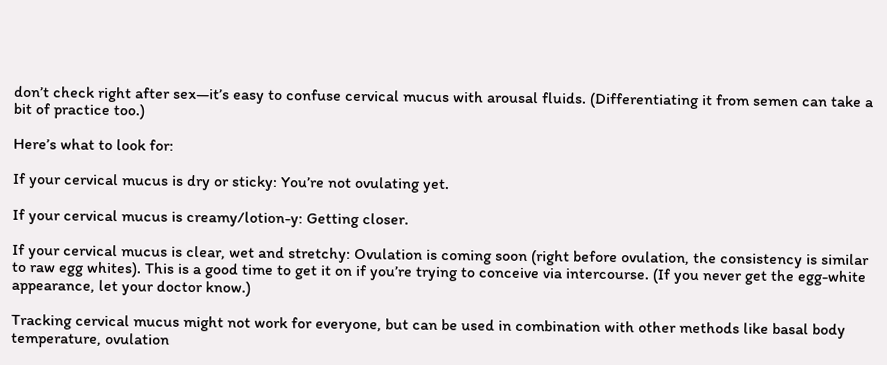don’t check right after sex—it’s easy to confuse cervical mucus with arousal fluids. (Differentiating it from semen can take a bit of practice too.)

Here’s what to look for:

If your cervical mucus is dry or sticky: You’re not ovulating yet.

If your cervical mucus is creamy/lotion-y: Getting closer.

If your cervical mucus is clear, wet and stretchy: Ovulation is coming soon (right before ovulation, the consistency is similar to raw egg whites). This is a good time to get it on if you’re trying to conceive via intercourse. (If you never get the egg-white appearance, let your doctor know.)

Tracking cervical mucus might not work for everyone, but can be used in combination with other methods like basal body temperature, ovulation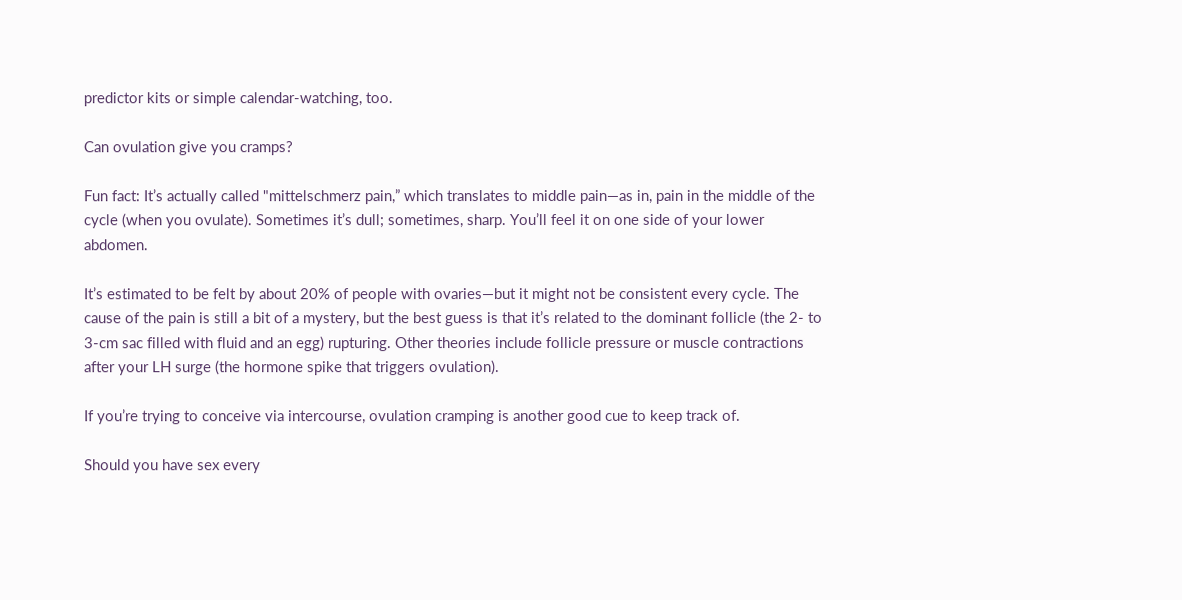predictor kits or simple calendar-watching, too.

Can ovulation give you cramps?

Fun fact: It’s actually called "mittelschmerz pain,” which translates to middle pain—as in, pain in the middle of the cycle (when you ovulate). Sometimes it’s dull; sometimes, sharp. You’ll feel it on one side of your lower abdomen.

It’s estimated to be felt by about 20% of people with ovaries—but it might not be consistent every cycle. The cause of the pain is still a bit of a mystery, but the best guess is that it’s related to the dominant follicle (the 2- to 3-cm sac filled with fluid and an egg) rupturing. Other theories include follicle pressure or muscle contractions after your LH surge (the hormone spike that triggers ovulation).

If you’re trying to conceive via intercourse, ovulation cramping is another good cue to keep track of.

Should you have sex every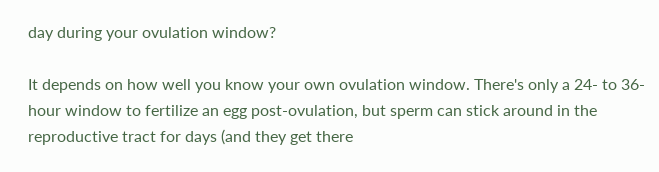day during your ovulation window?

It depends on how well you know your own ovulation window. There's only a 24- to 36-hour window to fertilize an egg post-ovulation, but sperm can stick around in the reproductive tract for days (and they get there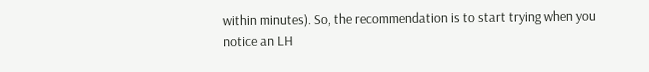within minutes). So, the recommendation is to start trying when you notice an LH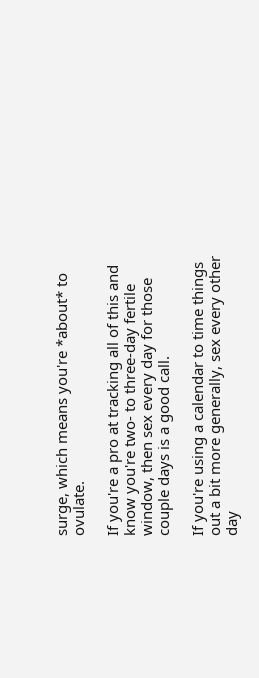surge, which means you're *about* to ovulate.

If you're a pro at tracking all of this and know you're two- to three-day fertile window, then sex every day for those couple days is a good call.

If you're using a calendar to time things out a bit more generally, sex every other day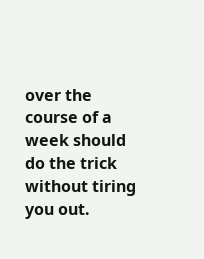over the course of a week should do the trick without tiring you out.